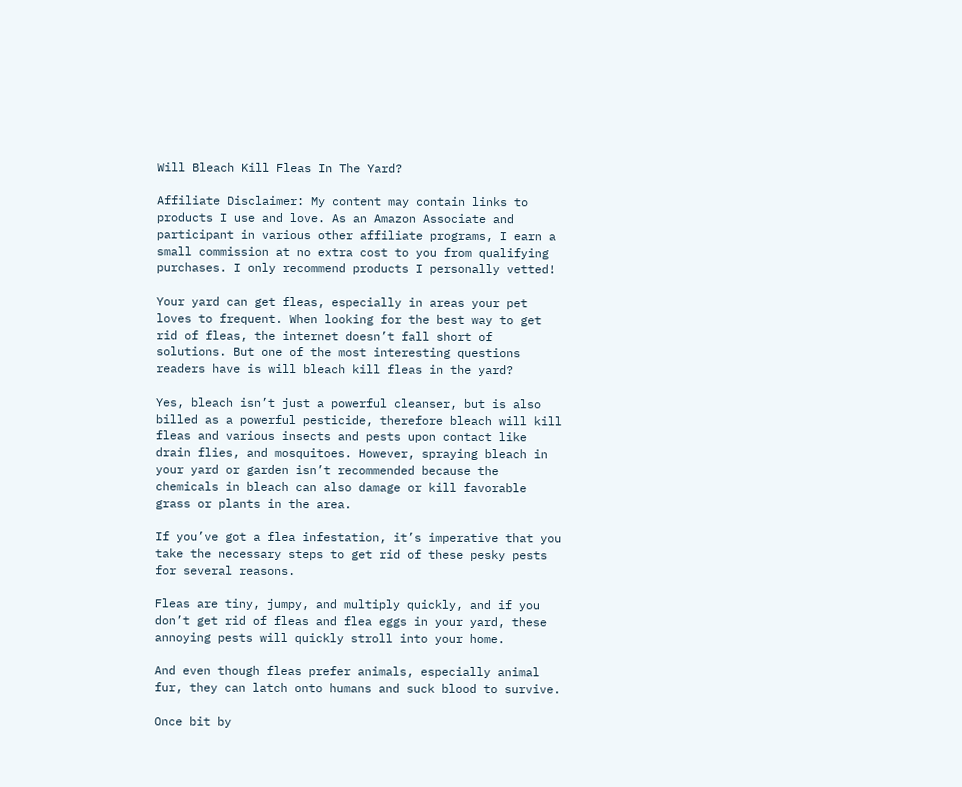Will Bleach Kill Fleas In The Yard?

Affiliate Disclaimer: My content may contain links to products I use and love. As an Amazon Associate and participant in various other affiliate programs, I earn a small commission at no extra cost to you from qualifying purchases. I only recommend products I personally vetted!

Your yard can get fleas, especially in areas your pet loves to frequent. When looking for the best way to get rid of fleas, the internet doesn’t fall short of solutions. But one of the most interesting questions readers have is will bleach kill fleas in the yard?

Yes, bleach isn’t just a powerful cleanser, but is also billed as a powerful pesticide, therefore bleach will kill fleas and various insects and pests upon contact like drain flies, and mosquitoes. However, spraying bleach in your yard or garden isn’t recommended because the chemicals in bleach can also damage or kill favorable grass or plants in the area.

If you’ve got a flea infestation, it’s imperative that you take the necessary steps to get rid of these pesky pests for several reasons.

Fleas are tiny, jumpy, and multiply quickly, and if you don’t get rid of fleas and flea eggs in your yard, these annoying pests will quickly stroll into your home.

And even though fleas prefer animals, especially animal fur, they can latch onto humans and suck blood to survive.

Once bit by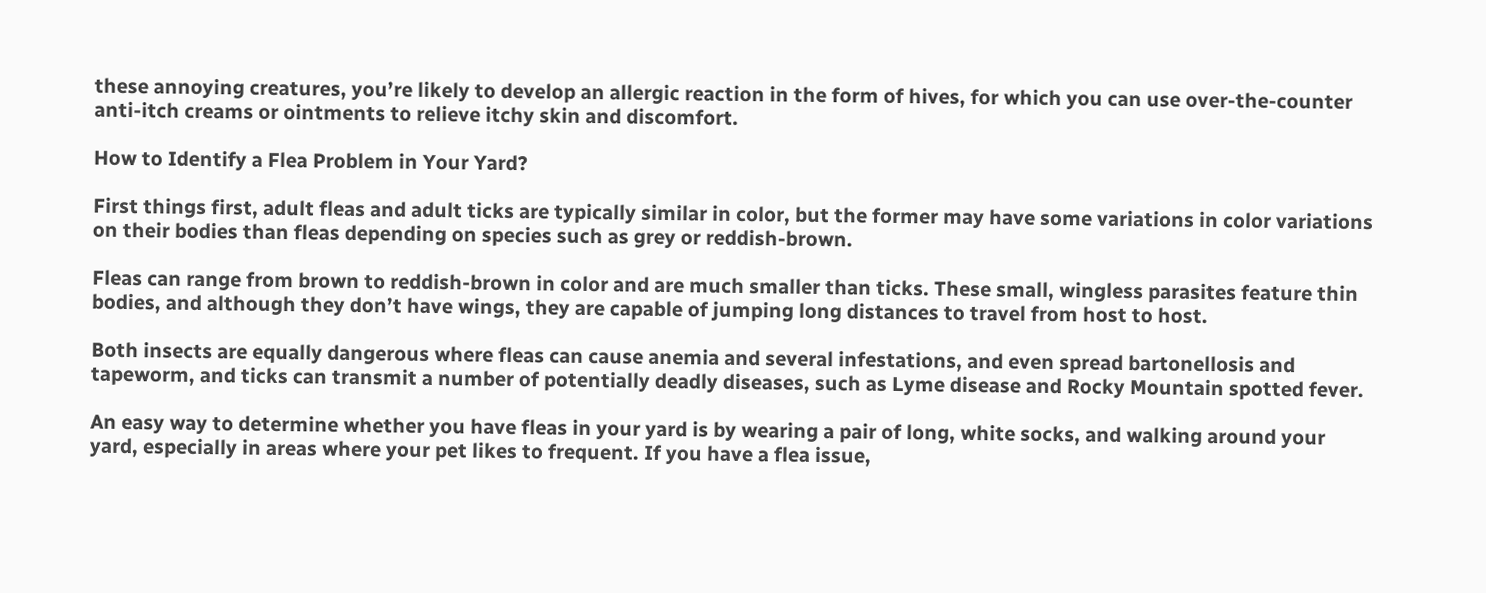these annoying creatures, you’re likely to develop an allergic reaction in the form of hives, for which you can use over-the-counter anti-itch creams or ointments to relieve itchy skin and discomfort.

How to Identify a Flea Problem in Your Yard?

First things first, adult fleas and adult ticks are typically similar in color, but the former may have some variations in color variations on their bodies than fleas depending on species such as grey or reddish-brown.

Fleas can range from brown to reddish-brown in color and are much smaller than ticks. These small, wingless parasites feature thin bodies, and although they don’t have wings, they are capable of jumping long distances to travel from host to host.

Both insects are equally dangerous where fleas can cause anemia and several infestations, and even spread bartonellosis and tapeworm, and ticks can transmit a number of potentially deadly diseases, such as Lyme disease and Rocky Mountain spotted fever.

An easy way to determine whether you have fleas in your yard is by wearing a pair of long, white socks, and walking around your yard, especially in areas where your pet likes to frequent. If you have a flea issue,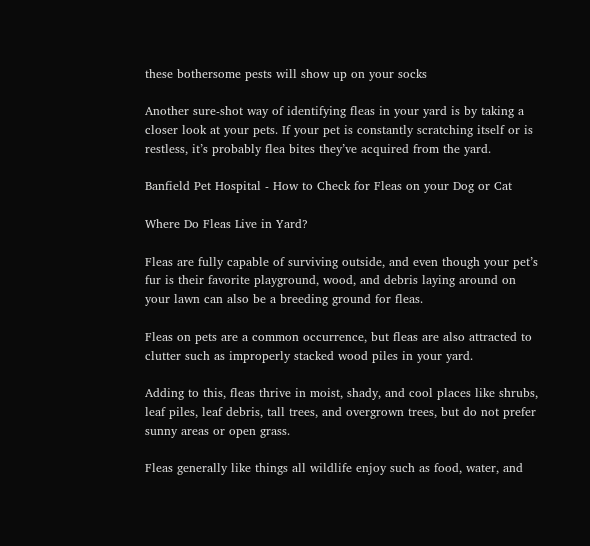these bothersome pests will show up on your socks

Another sure-shot way of identifying fleas in your yard is by taking a closer look at your pets. If your pet is constantly scratching itself or is restless, it’s probably flea bites they’ve acquired from the yard.

Banfield Pet Hospital - How to Check for Fleas on your Dog or Cat

Where Do Fleas Live in Yard?

Fleas are fully capable of surviving outside, and even though your pet’s fur is their favorite playground, wood, and debris laying around on your lawn can also be a breeding ground for fleas.

Fleas on pets are a common occurrence, but fleas are also attracted to clutter such as improperly stacked wood piles in your yard.

Adding to this, fleas thrive in moist, shady, and cool places like shrubs, leaf piles, leaf debris, tall trees, and overgrown trees, but do not prefer sunny areas or open grass.

Fleas generally like things all wildlife enjoy such as food, water, and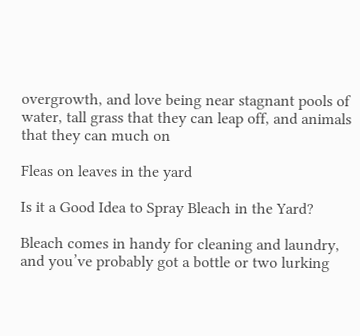overgrowth, and love being near stagnant pools of water, tall grass that they can leap off, and animals that they can much on

Fleas on leaves in the yard

Is it a Good Idea to Spray Bleach in the Yard?

Bleach comes in handy for cleaning and laundry, and you’ve probably got a bottle or two lurking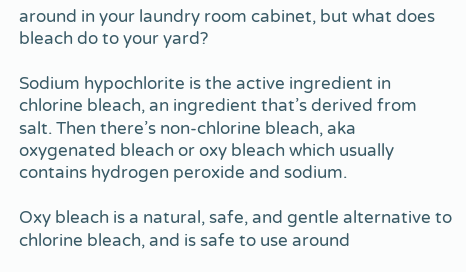around in your laundry room cabinet, but what does bleach do to your yard?

Sodium hypochlorite is the active ingredient in chlorine bleach, an ingredient that’s derived from salt. Then there’s non-chlorine bleach, aka oxygenated bleach or oxy bleach which usually contains hydrogen peroxide and sodium.

Oxy bleach is a natural, safe, and gentle alternative to chlorine bleach, and is safe to use around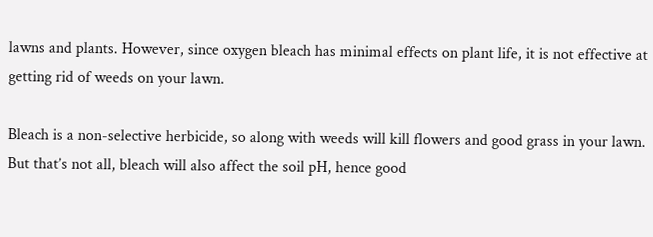lawns and plants. However, since oxygen bleach has minimal effects on plant life, it is not effective at getting rid of weeds on your lawn.

Bleach is a non-selective herbicide, so along with weeds will kill flowers and good grass in your lawn. But that’s not all, bleach will also affect the soil pH, hence good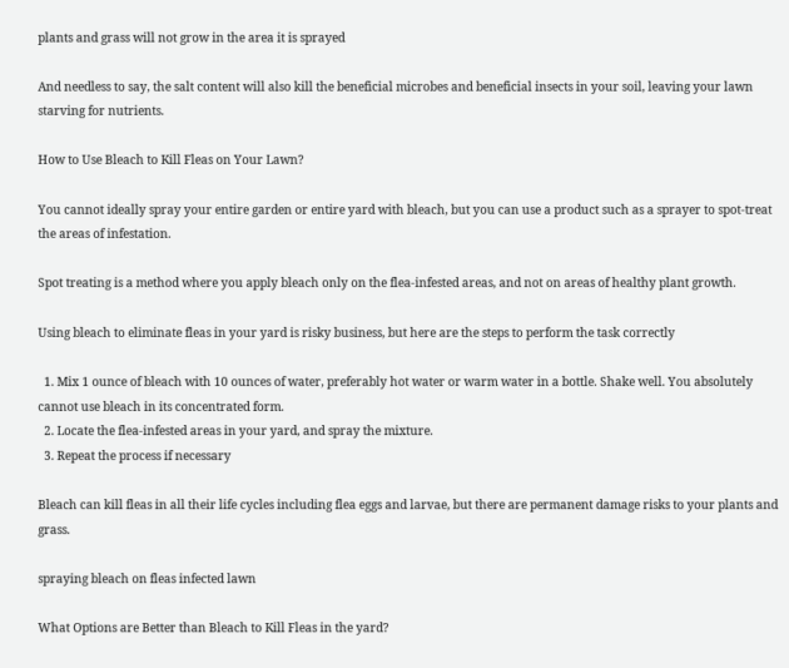plants and grass will not grow in the area it is sprayed

And needless to say, the salt content will also kill the beneficial microbes and beneficial insects in your soil, leaving your lawn starving for nutrients.

How to Use Bleach to Kill Fleas on Your Lawn?

You cannot ideally spray your entire garden or entire yard with bleach, but you can use a product such as a sprayer to spot-treat the areas of infestation.

Spot treating is a method where you apply bleach only on the flea-infested areas, and not on areas of healthy plant growth.

Using bleach to eliminate fleas in your yard is risky business, but here are the steps to perform the task correctly

  1. Mix 1 ounce of bleach with 10 ounces of water, preferably hot water or warm water in a bottle. Shake well. You absolutely cannot use bleach in its concentrated form.
  2. Locate the flea-infested areas in your yard, and spray the mixture.
  3. Repeat the process if necessary

Bleach can kill fleas in all their life cycles including flea eggs and larvae, but there are permanent damage risks to your plants and grass.

spraying bleach on fleas infected lawn

What Options are Better than Bleach to Kill Fleas in the yard?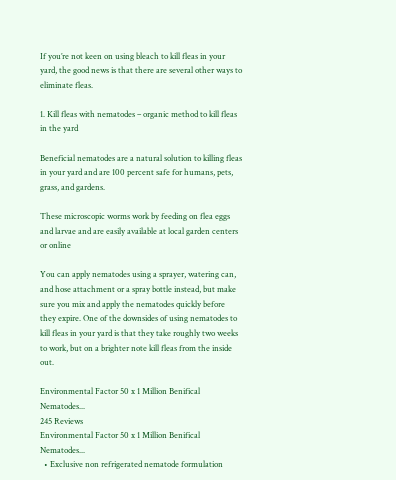If you’re not keen on using bleach to kill fleas in your yard, the good news is that there are several other ways to eliminate fleas.

1. Kill fleas with nematodes – organic method to kill fleas in the yard

Beneficial nematodes are a natural solution to killing fleas in your yard and are 100 percent safe for humans, pets, grass, and gardens.

These microscopic worms work by feeding on flea eggs and larvae and are easily available at local garden centers or online

You can apply nematodes using a sprayer, watering can, and hose attachment or a spray bottle instead, but make sure you mix and apply the nematodes quickly before they expire. One of the downsides of using nematodes to kill fleas in your yard is that they take roughly two weeks to work, but on a brighter note kill fleas from the inside out.

Environmental Factor 50 x 1 Million Benifical Nematodes...
245 Reviews
Environmental Factor 50 x 1 Million Benifical Nematodes...
  • Exclusive non refrigerated nematode formulation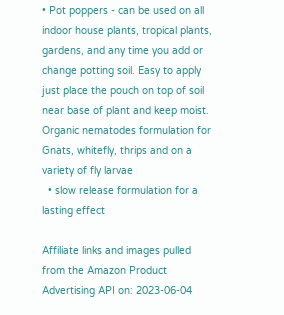• Pot poppers - can be used on all indoor house plants, tropical plants, gardens, and any time you add or change potting soil. Easy to apply just place the pouch on top of soil near base of plant and keep moist. Organic nematodes formulation for Gnats, whitefly, thrips and on a variety of fly larvae
  • slow release formulation for a lasting effect

Affiliate links and images pulled from the Amazon Product Advertising API on: 2023-06-04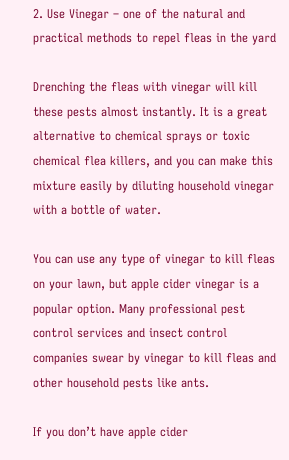2. Use Vinegar – one of the natural and practical methods to repel fleas in the yard

Drenching the fleas with vinegar will kill these pests almost instantly. It is a great alternative to chemical sprays or toxic chemical flea killers, and you can make this mixture easily by diluting household vinegar with a bottle of water.

You can use any type of vinegar to kill fleas on your lawn, but apple cider vinegar is a popular option. Many professional pest control services and insect control companies swear by vinegar to kill fleas and other household pests like ants.

If you don’t have apple cider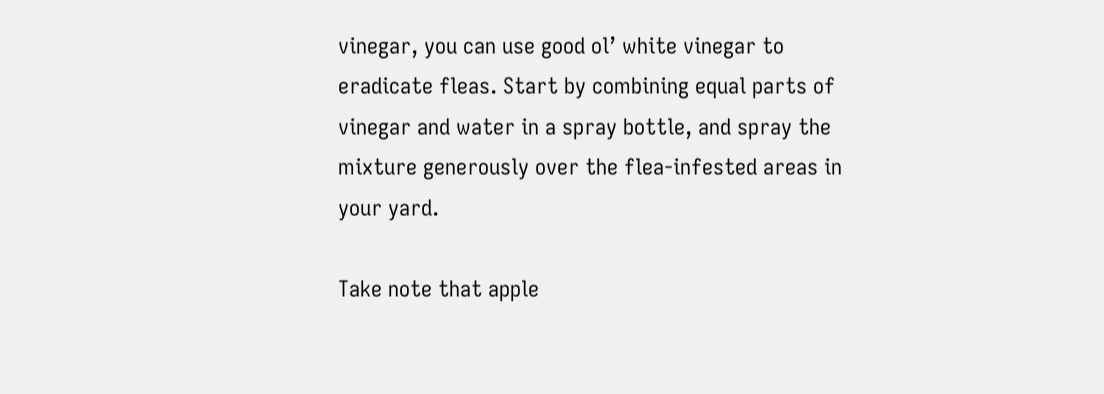vinegar, you can use good ol’ white vinegar to eradicate fleas. Start by combining equal parts of vinegar and water in a spray bottle, and spray the mixture generously over the flea-infested areas in your yard.

Take note that apple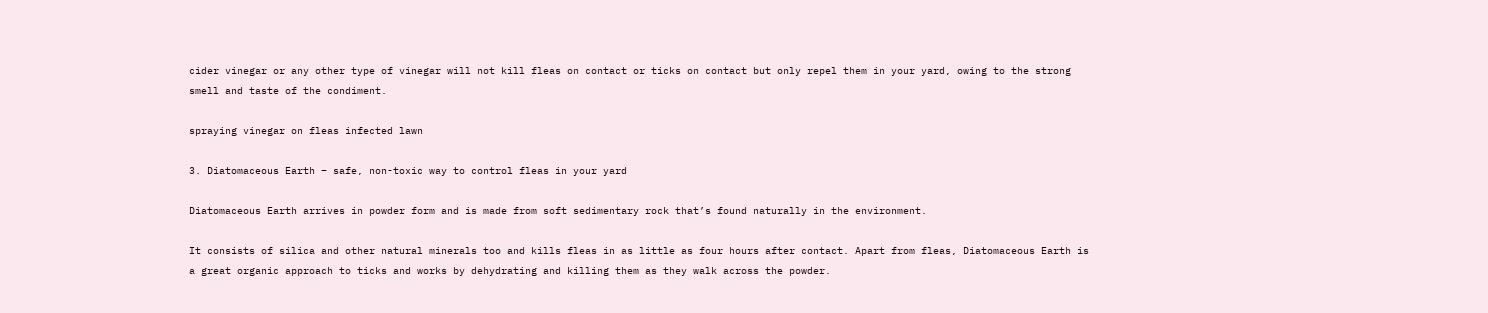cider vinegar or any other type of vinegar will not kill fleas on contact or ticks on contact but only repel them in your yard, owing to the strong smell and taste of the condiment.

spraying vinegar on fleas infected lawn

3. Diatomaceous Earth – safe, non-toxic way to control fleas in your yard

Diatomaceous Earth arrives in powder form and is made from soft sedimentary rock that’s found naturally in the environment.

It consists of silica and other natural minerals too and kills fleas in as little as four hours after contact. Apart from fleas, Diatomaceous Earth is a great organic approach to ticks and works by dehydrating and killing them as they walk across the powder.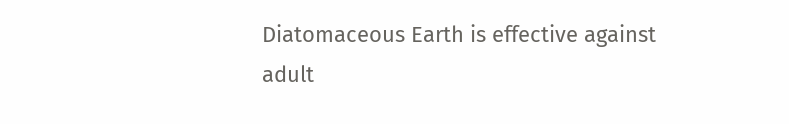Diatomaceous Earth is effective against adult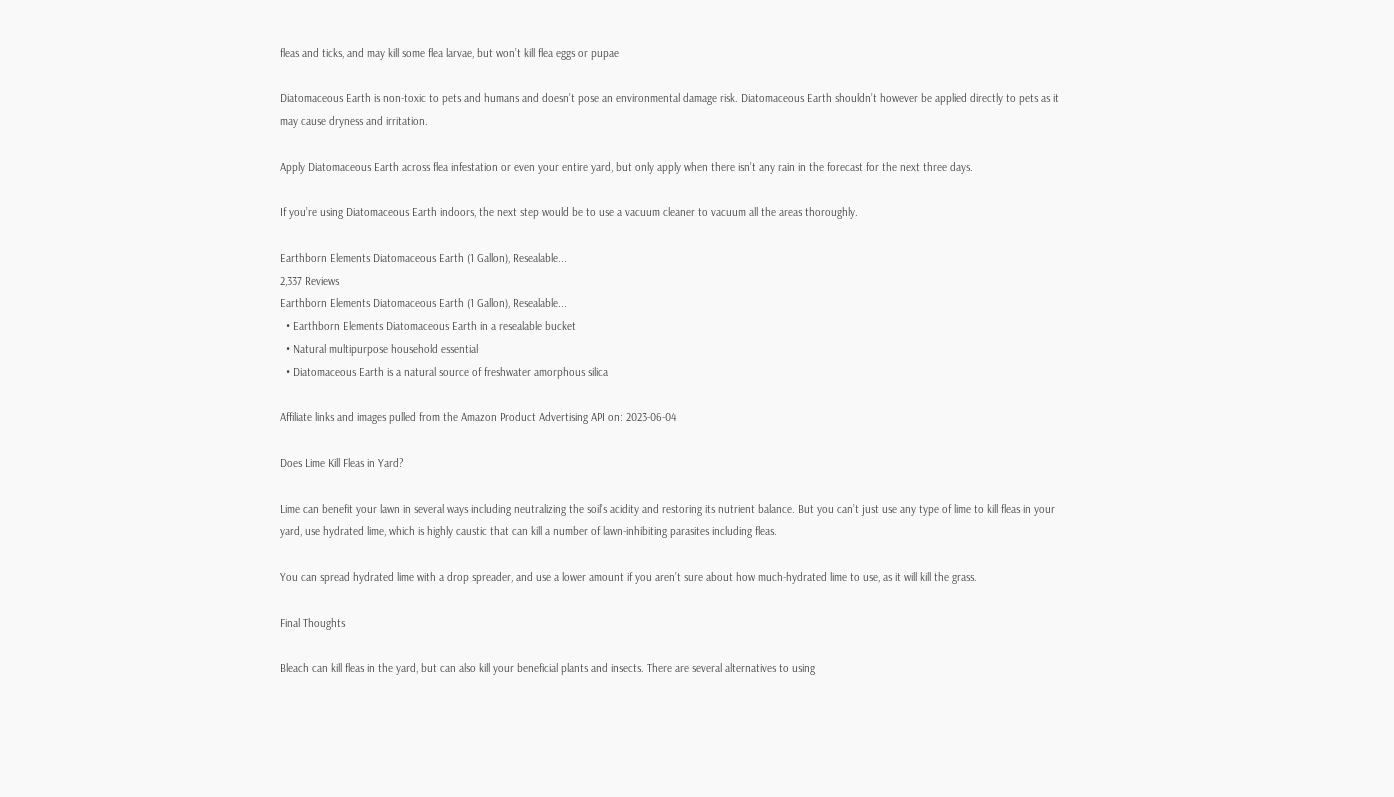fleas and ticks, and may kill some flea larvae, but won’t kill flea eggs or pupae

Diatomaceous Earth is non-toxic to pets and humans and doesn’t pose an environmental damage risk. Diatomaceous Earth shouldn’t however be applied directly to pets as it may cause dryness and irritation.

Apply Diatomaceous Earth across flea infestation or even your entire yard, but only apply when there isn’t any rain in the forecast for the next three days.

If you’re using Diatomaceous Earth indoors, the next step would be to use a vacuum cleaner to vacuum all the areas thoroughly.

Earthborn Elements Diatomaceous Earth (1 Gallon), Resealable...
2,337 Reviews
Earthborn Elements Diatomaceous Earth (1 Gallon), Resealable...
  • Earthborn Elements Diatomaceous Earth in a resealable bucket
  • Natural multipurpose household essential
  • Diatomaceous Earth is a natural source of freshwater amorphous silica

Affiliate links and images pulled from the Amazon Product Advertising API on: 2023-06-04

Does Lime Kill Fleas in Yard?

Lime can benefit your lawn in several ways including neutralizing the soil’s acidity and restoring its nutrient balance. But you can’t just use any type of lime to kill fleas in your yard, use hydrated lime, which is highly caustic that can kill a number of lawn-inhibiting parasites including fleas.

You can spread hydrated lime with a drop spreader, and use a lower amount if you aren’t sure about how much-hydrated lime to use, as it will kill the grass.

Final Thoughts

Bleach can kill fleas in the yard, but can also kill your beneficial plants and insects. There are several alternatives to using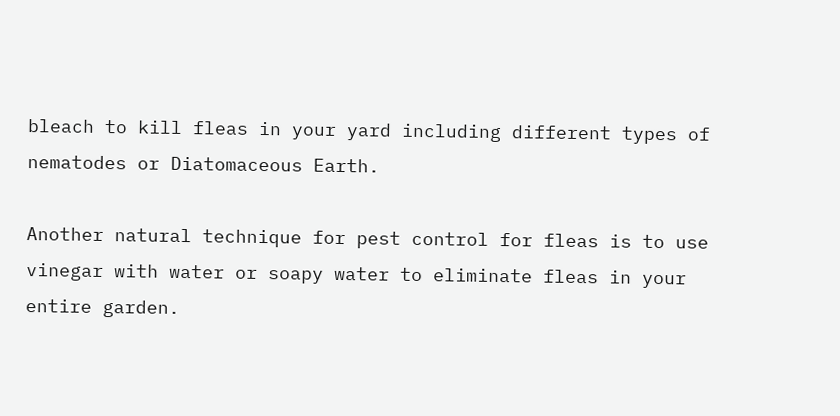bleach to kill fleas in your yard including different types of nematodes or Diatomaceous Earth.

Another natural technique for pest control for fleas is to use vinegar with water or soapy water to eliminate fleas in your entire garden.